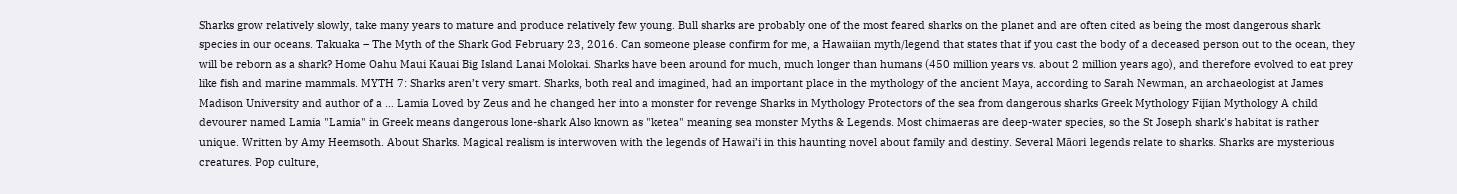Sharks grow relatively slowly, take many years to mature and produce relatively few young. Bull sharks are probably one of the most feared sharks on the planet and are often cited as being the most dangerous shark species in our oceans. Takuaka – The Myth of the Shark God February 23, 2016. Can someone please confirm for me, a Hawaiian myth/legend that states that if you cast the body of a deceased person out to the ocean, they will be reborn as a shark? Home Oahu Maui Kauai Big Island Lanai Molokai. Sharks have been around for much, much longer than humans (450 million years vs. about 2 million years ago), and therefore evolved to eat prey like fish and marine mammals. MYTH 7: Sharks aren’t very smart. Sharks, both real and imagined, had an important place in the mythology of the ancient Maya, according to Sarah Newman, an archaeologist at James Madison University and author of a … Lamia Loved by Zeus and he changed her into a monster for revenge Sharks in Mythology Protectors of the sea from dangerous sharks Greek Mythology Fijian Mythology A child devourer named Lamia "Lamia" in Greek means dangerous lone-shark Also known as "ketea" meaning sea monster Myths & Legends. Most chimaeras are deep-water species, so the St Joseph shark's habitat is rather unique. Written by Amy Heemsoth. About Sharks. Magical realism is interwoven with the legends of Hawai’i in this haunting novel about family and destiny. Several Māori legends relate to sharks. Sharks are mysterious creatures. Pop culture,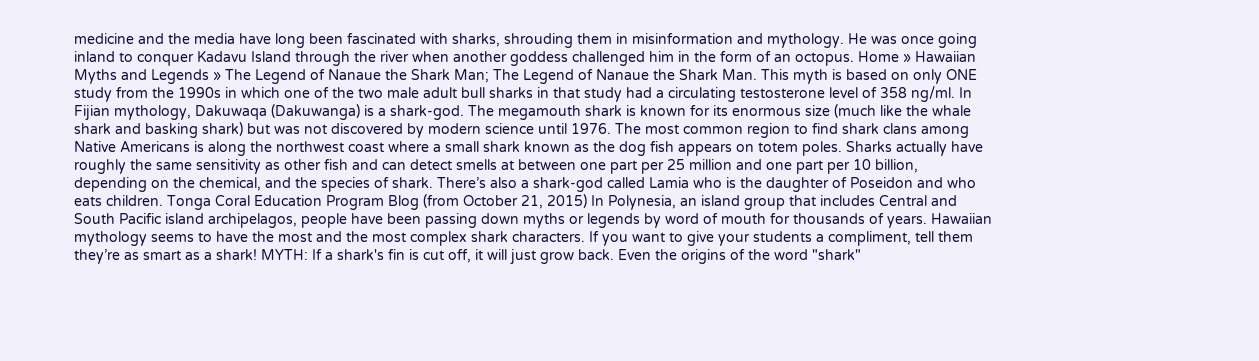medicine and the media have long been fascinated with sharks, shrouding them in misinformation and mythology. He was once going inland to conquer Kadavu Island through the river when another goddess challenged him in the form of an octopus. Home » Hawaiian Myths and Legends » The Legend of Nanaue the Shark Man; The Legend of Nanaue the Shark Man. This myth is based on only ONE study from the 1990s in which one of the two male adult bull sharks in that study had a circulating testosterone level of 358 ng/ml. In Fijian mythology, Dakuwaqa (Dakuwanga) is a shark-god. The megamouth shark is known for its enormous size (much like the whale shark and basking shark) but was not discovered by modern science until 1976. The most common region to find shark clans among Native Americans is along the northwest coast where a small shark known as the dog fish appears on totem poles. Sharks actually have roughly the same sensitivity as other fish and can detect smells at between one part per 25 million and one part per 10 billion, depending on the chemical, and the species of shark. There’s also a shark-god called Lamia who is the daughter of Poseidon and who eats children. Tonga Coral Education Program Blog (from October 21, 2015) In Polynesia, an island group that includes Central and South Pacific island archipelagos, people have been passing down myths or legends by word of mouth for thousands of years. Hawaiian mythology seems to have the most and the most complex shark characters. If you want to give your students a compliment, tell them they’re as smart as a shark! MYTH: If a shark's fin is cut off, it will just grow back. Even the origins of the word "shark"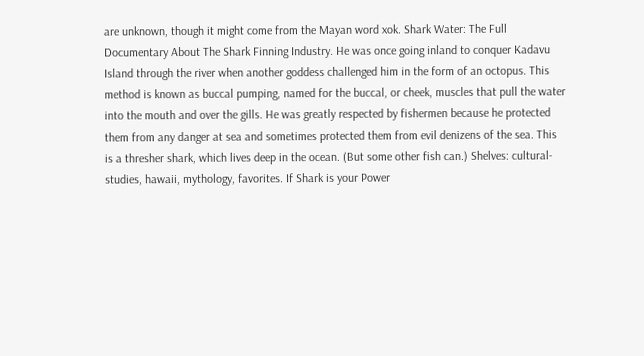are unknown, though it might come from the Mayan word xok. Shark Water: The Full Documentary About The Shark Finning Industry. He was once going inland to conquer Kadavu Island through the river when another goddess challenged him in the form of an octopus. This method is known as buccal pumping, named for the buccal, or cheek, muscles that pull the water into the mouth and over the gills. He was greatly respected by fishermen because he protected them from any danger at sea and sometimes protected them from evil denizens of the sea. This is a thresher shark, which lives deep in the ocean. (But some other fish can.) Shelves: cultural-studies, hawaii, mythology, favorites. If Shark is your Power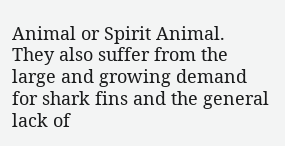Animal or Spirit Animal. They also suffer from the large and growing demand for shark fins and the general lack of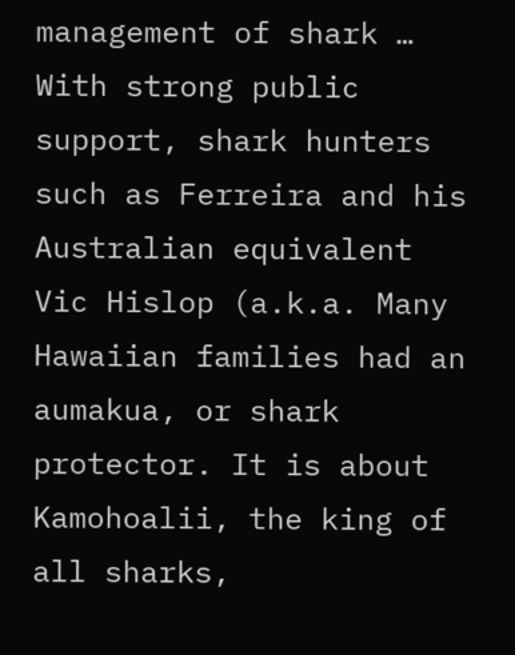management of shark … With strong public support, shark hunters such as Ferreira and his Australian equivalent Vic Hislop (a.k.a. Many Hawaiian families had an aumakua, or shark protector. It is about Kamohoalii, the king of all sharks,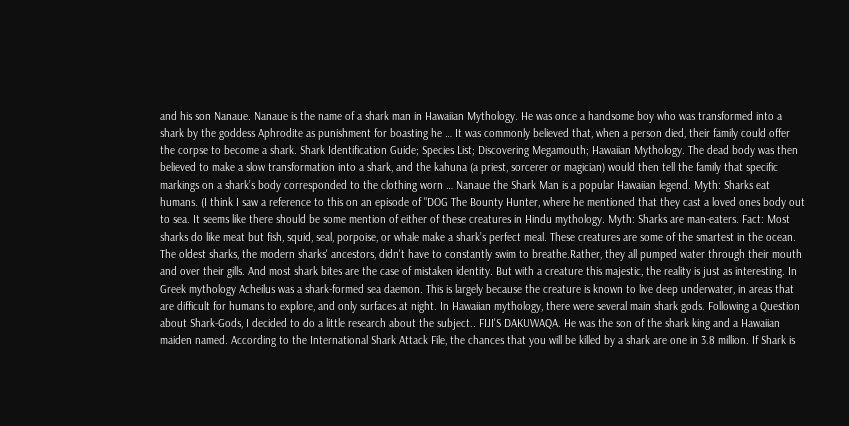and his son Nanaue. Nanaue is the name of a shark man in Hawaiian Mythology. He was once a handsome boy who was transformed into a shark by the goddess Aphrodite as punishment for boasting he … It was commonly believed that, when a person died, their family could offer the corpse to become a shark. Shark Identification Guide; Species List; Discovering Megamouth; Hawaiian Mythology. The dead body was then believed to make a slow transformation into a shark, and the kahuna (a priest, sorcerer or magician) would then tell the family that specific markings on a shark’s body corresponded to the clothing worn … Nanaue the Shark Man is a popular Hawaiian legend. Myth: Sharks eat humans. (I think I saw a reference to this on an episode of "DOG The Bounty Hunter, where he mentioned that they cast a loved ones body out to sea. It seems like there should be some mention of either of these creatures in Hindu mythology. Myth: Sharks are man-eaters. Fact: Most sharks do like meat but fish, squid, seal, porpoise, or whale make a shark’s perfect meal. These creatures are some of the smartest in the ocean. The oldest sharks, the modern sharks' ancestors, didn't have to constantly swim to breathe.Rather, they all pumped water through their mouth and over their gills. And most shark bites are the case of mistaken identity. But with a creature this majestic, the reality is just as interesting. In Greek mythology Acheilus was a shark-formed sea daemon. This is largely because the creature is known to live deep underwater, in areas that are difficult for humans to explore, and only surfaces at night. In Hawaiian mythology, there were several main shark gods. Following a Question about Shark-Gods, I decided to do a little research about the subject.. FIJI'S DAKUWAQA. He was the son of the shark king and a Hawaiian maiden named. According to the International Shark Attack File, the chances that you will be killed by a shark are one in 3.8 million. If Shark is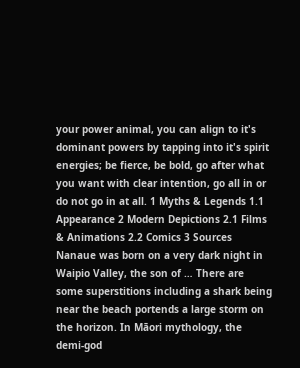your power animal, you can align to it's dominant powers by tapping into it's spirit energies; be fierce, be bold, go after what you want with clear intention, go all in or do not go in at all. 1 Myths & Legends 1.1 Appearance 2 Modern Depictions 2.1 Films & Animations 2.2 Comics 3 Sources Nanaue was born on a very dark night in Waipio Valley, the son of … There are some superstitions including a shark being near the beach portends a large storm on the horizon. In Māori mythology, the demi-god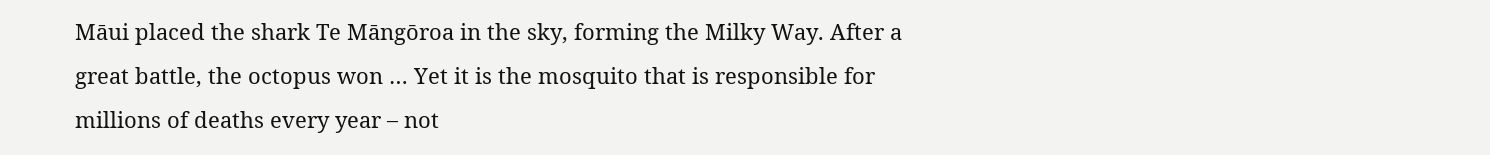Māui placed the shark Te Māngōroa in the sky, forming the Milky Way. After a great battle, the octopus won … Yet it is the mosquito that is responsible for millions of deaths every year – not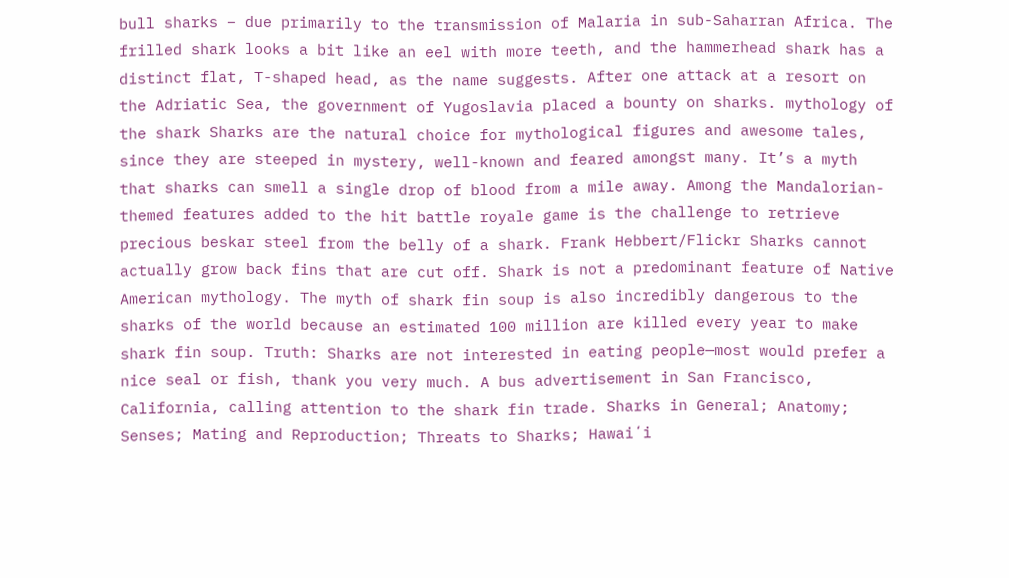bull sharks – due primarily to the transmission of Malaria in sub-Saharran Africa. The frilled shark looks a bit like an eel with more teeth, and the hammerhead shark has a distinct flat, T-shaped head, as the name suggests. After one attack at a resort on the Adriatic Sea, the government of Yugoslavia placed a bounty on sharks. mythology of the shark Sharks are the natural choice for mythological figures and awesome tales, since they are steeped in mystery, well-known and feared amongst many. It’s a myth that sharks can smell a single drop of blood from a mile away. Among the Mandalorian-themed features added to the hit battle royale game is the challenge to retrieve precious beskar steel from the belly of a shark. Frank Hebbert/Flickr Sharks cannot actually grow back fins that are cut off. Shark is not a predominant feature of Native American mythology. The myth of shark fin soup is also incredibly dangerous to the sharks of the world because an estimated 100 million are killed every year to make shark fin soup. Truth: Sharks are not interested in eating people—most would prefer a nice seal or fish, thank you very much. A bus advertisement in San Francisco, California, calling attention to the shark fin trade. Sharks in General; Anatomy; Senses; Mating and Reproduction; Threats to Sharks; Hawaiʻi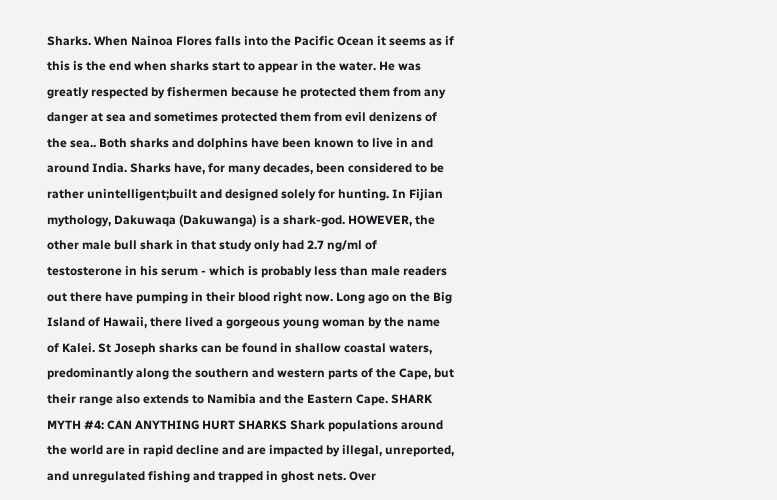Sharks. When Nainoa Flores falls into the Pacific Ocean it seems as if this is the end when sharks start to appear in the water. He was greatly respected by fishermen because he protected them from any danger at sea and sometimes protected them from evil denizens of the sea.. Both sharks and dolphins have been known to live in and around India. Sharks have, for many decades, been considered to be rather unintelligent;built and designed solely for hunting. In Fijian mythology, Dakuwaqa (Dakuwanga) is a shark-god. HOWEVER, the other male bull shark in that study only had 2.7 ng/ml of testosterone in his serum - which is probably less than male readers out there have pumping in their blood right now. Long ago on the Big Island of Hawaii, there lived a gorgeous young woman by the name of Kalei. St Joseph sharks can be found in shallow coastal waters, predominantly along the southern and western parts of the Cape, but their range also extends to Namibia and the Eastern Cape. SHARK MYTH #4: CAN ANYTHING HURT SHARKS Shark populations around the world are in rapid decline and are impacted by illegal, unreported, and unregulated fishing and trapped in ghost nets. Over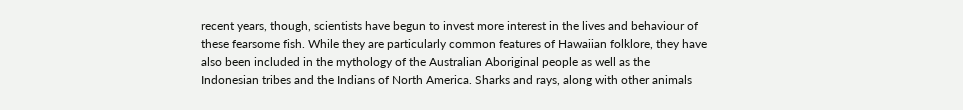recent years, though, scientists have begun to invest more interest in the lives and behaviour of these fearsome fish. While they are particularly common features of Hawaiian folklore, they have also been included in the mythology of the Australian Aboriginal people as well as the Indonesian tribes and the Indians of North America. Sharks and rays, along with other animals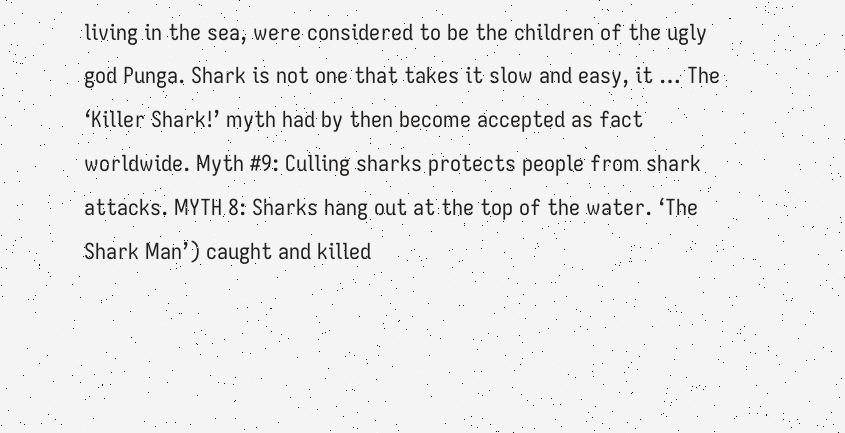living in the sea, were considered to be the children of the ugly god Punga. Shark is not one that takes it slow and easy, it … The ‘Killer Shark!’ myth had by then become accepted as fact worldwide. Myth #9: Culling sharks protects people from shark attacks. MYTH 8: Sharks hang out at the top of the water. ‘The Shark Man’) caught and killed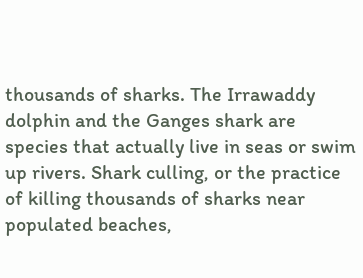thousands of sharks. The Irrawaddy dolphin and the Ganges shark are species that actually live in seas or swim up rivers. Shark culling, or the practice of killing thousands of sharks near populated beaches,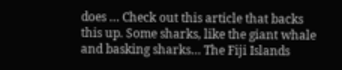does … Check out this article that backs this up. Some sharks, like the giant whale and basking sharks… The Fiji Islands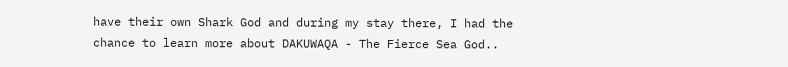have their own Shark God and during my stay there, I had the chance to learn more about DAKUWAQA - The Fierce Sea God..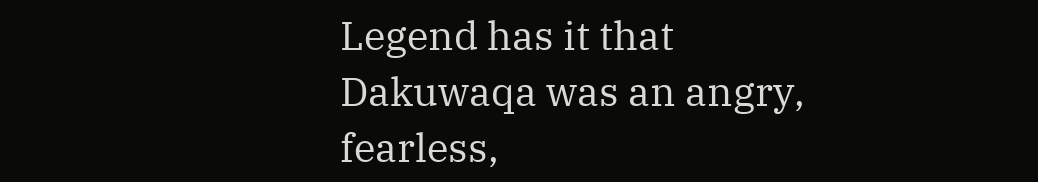Legend has it that Dakuwaqa was an angry, fearless,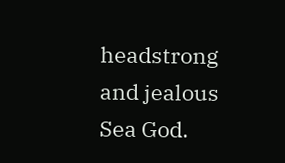headstrong and jealous Sea God.